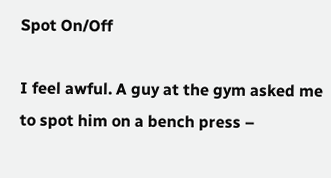Spot On/Off

I feel awful. A guy at the gym asked me to spot him on a bench press –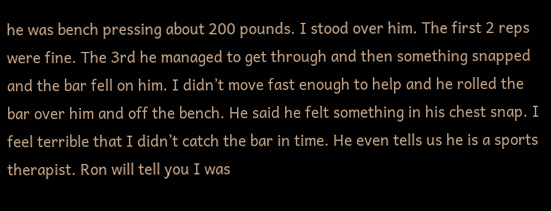he was bench pressing about 200 pounds. I stood over him. The first 2 reps were fine. The 3rd he managed to get through and then something snapped and the bar fell on him. I didn’t move fast enough to help and he rolled the bar over him and off the bench. He said he felt something in his chest snap. I feel terrible that I didn’t catch the bar in time. He even tells us he is a sports therapist. Ron will tell you I was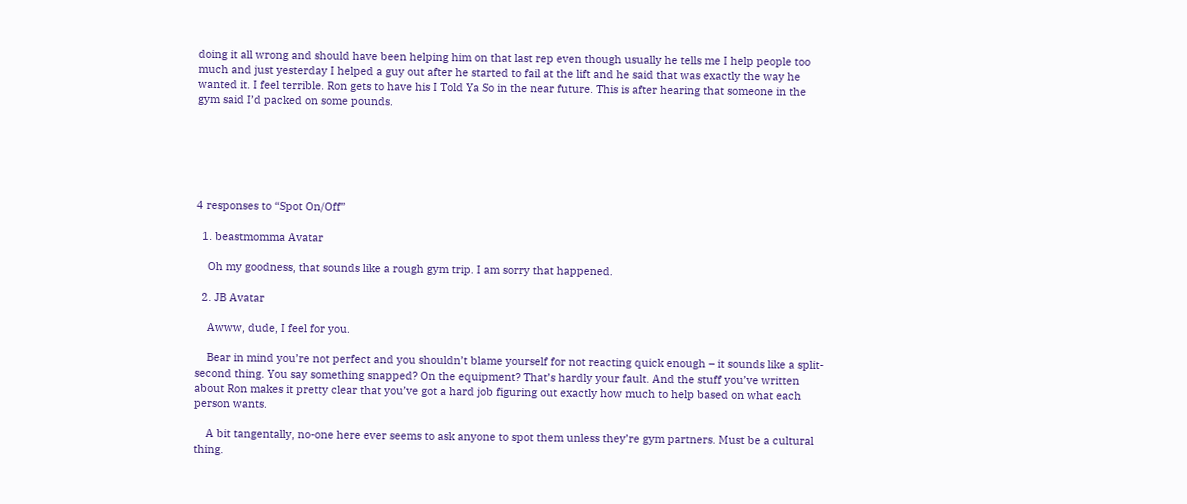doing it all wrong and should have been helping him on that last rep even though usually he tells me I help people too much and just yesterday I helped a guy out after he started to fail at the lift and he said that was exactly the way he wanted it. I feel terrible. Ron gets to have his I Told Ya So in the near future. This is after hearing that someone in the gym said I’d packed on some pounds.






4 responses to “Spot On/Off”

  1. beastmomma Avatar

    Oh my goodness, that sounds like a rough gym trip. I am sorry that happened.

  2. JB Avatar

    Awww, dude, I feel for you.

    Bear in mind you’re not perfect and you shouldn’t blame yourself for not reacting quick enough – it sounds like a split-second thing. You say something snapped? On the equipment? That’s hardly your fault. And the stuff you’ve written about Ron makes it pretty clear that you’ve got a hard job figuring out exactly how much to help based on what each person wants.

    A bit tangentally, no-one here ever seems to ask anyone to spot them unless they’re gym partners. Must be a cultural thing.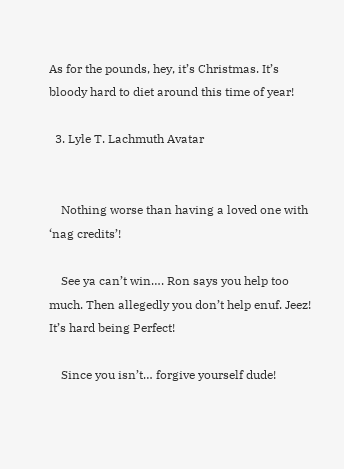As for the pounds, hey, it’s Christmas. It’s bloody hard to diet around this time of year!

  3. Lyle T. Lachmuth Avatar


    Nothing worse than having a loved one with ‘nag credits’!

    See ya can’t win…. Ron says you help too much. Then allegedly you don’t help enuf. Jeez! It’s hard being Perfect!

    Since you isn’t… forgive yourself dude!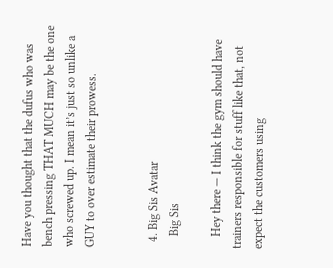Have you thought that the dufus who was bench pressing THAT MUCH may be the one who screwed up. I mean it’s just so unlike a GUY to over estimate their prowess.


  4. Big Sis Avatar
    Big Sis

    Hey there — I think the gym should have trainers responsible for stuff like that, not expect the customers using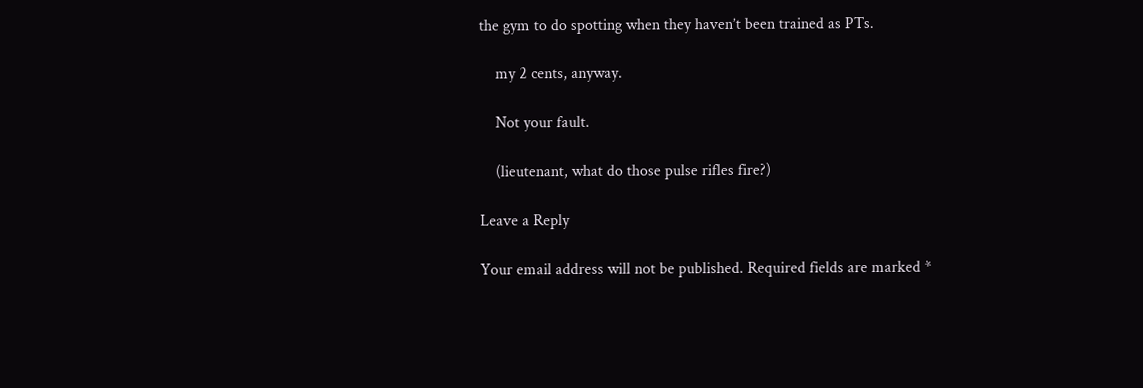the gym to do spotting when they haven’t been trained as PTs.

    my 2 cents, anyway.

    Not your fault.

    (lieutenant, what do those pulse rifles fire?)

Leave a Reply

Your email address will not be published. Required fields are marked *